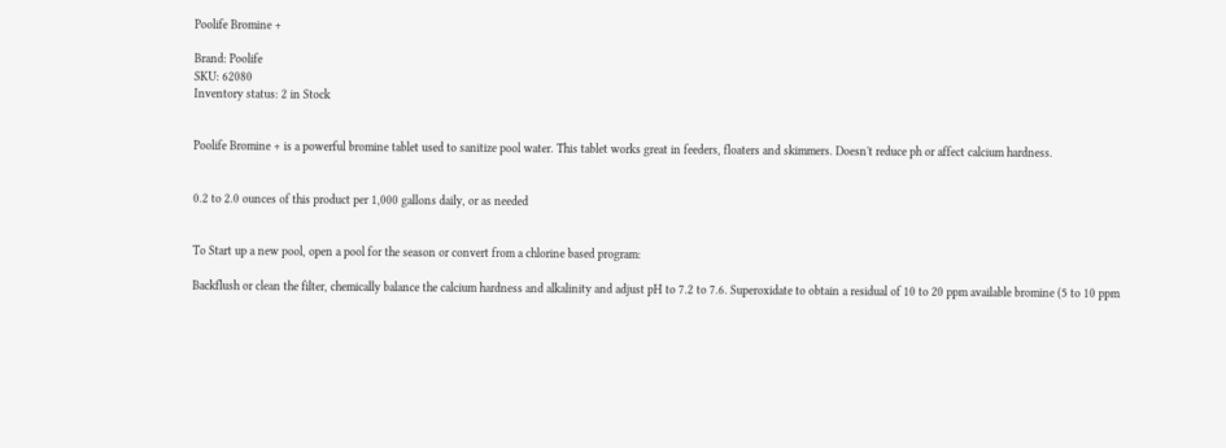Poolife Bromine +

Brand: Poolife
SKU: 62080
Inventory status: 2 in Stock


Poolife Bromine + is a powerful bromine tablet used to sanitize pool water. This tablet works great in feeders, floaters and skimmers. Doesn't reduce ph or affect calcium hardness.


0.2 to 2.0 ounces of this product per 1,000 gallons daily, or as needed


To Start up a new pool, open a pool for the season or convert from a chlorine based program:

Backflush or clean the filter, chemically balance the calcium hardness and alkalinity and adjust pH to 7.2 to 7.6. Superoxidate to obtain a residual of 10 to 20 ppm available bromine (5 to 10 ppm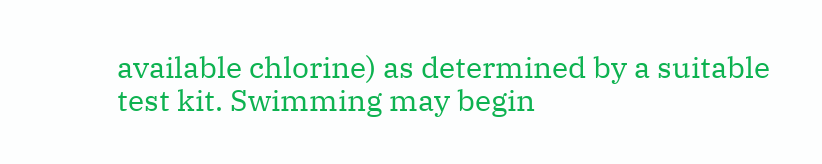available chlorine) as determined by a suitable test kit. Swimming may begin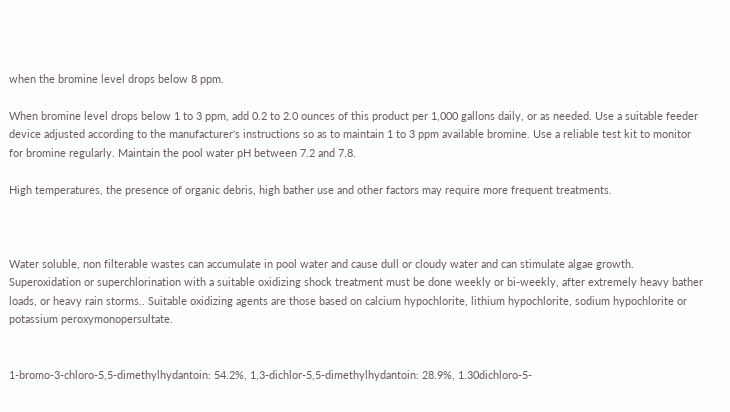when the bromine level drops below 8 ppm.

When bromine level drops below 1 to 3 ppm, add 0.2 to 2.0 ounces of this product per 1,000 gallons daily, or as needed. Use a suitable feeder device adjusted according to the manufacturer's instructions so as to maintain 1 to 3 ppm available bromine. Use a reliable test kit to monitor for bromine regularly. Maintain the pool water pH between 7.2 and 7.8.

High temperatures, the presence of organic debris, high bather use and other factors may require more frequent treatments.



Water soluble, non filterable wastes can accumulate in pool water and cause dull or cloudy water and can stimulate algae growth. Superoxidation or superchlorination with a suitable oxidizing shock treatment must be done weekly or bi-weekly, after extremely heavy bather loads, or heavy rain storms.. Suitable oxidizing agents are those based on calcium hypochlorite, lithium hypochlorite, sodium hypochlorite or potassium peroxymonopersultate.


1-bromo-3-chloro-5,5-dimethylhydantoin: 54.2%, 1,3-dichlor-5,5-dimethylhydantoin: 28.9%, 1.30dichloro-5-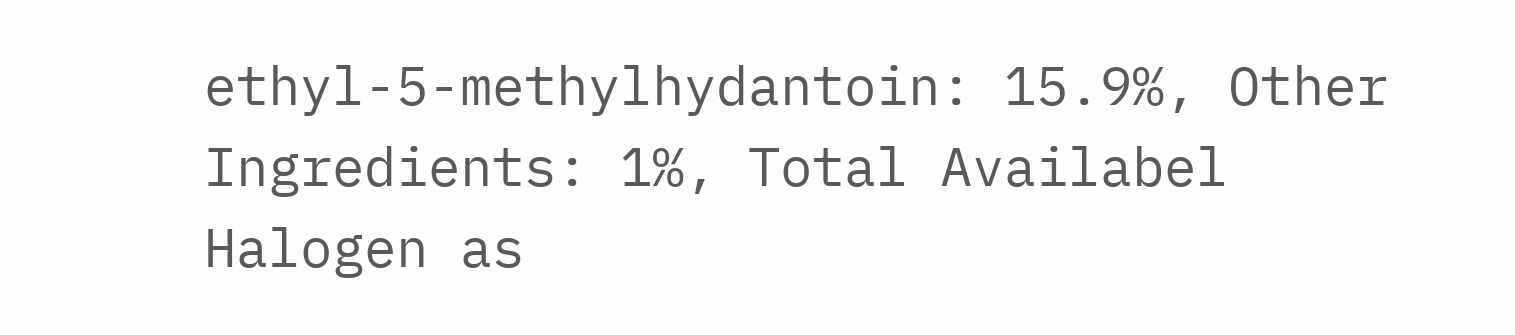ethyl-5-methylhydantoin: 15.9%, Other Ingredients: 1%, Total Availabel Halogen as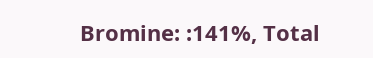Bromine: :141%, Total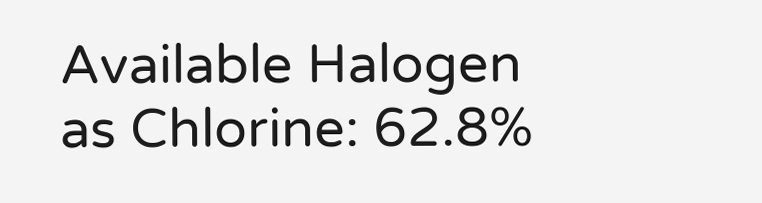Available Halogen as Chlorine: 62.8%